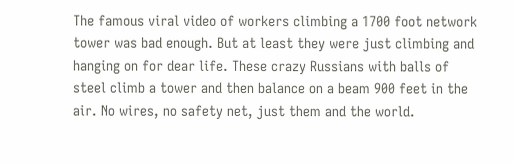The famous viral video of workers climbing a 1700 foot network tower was bad enough. But at least they were just climbing and hanging on for dear life. These crazy Russians with balls of steel climb a tower and then balance on a beam 900 feet in the air. No wires, no safety net, just them and the world.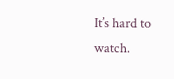It’s hard to watch.